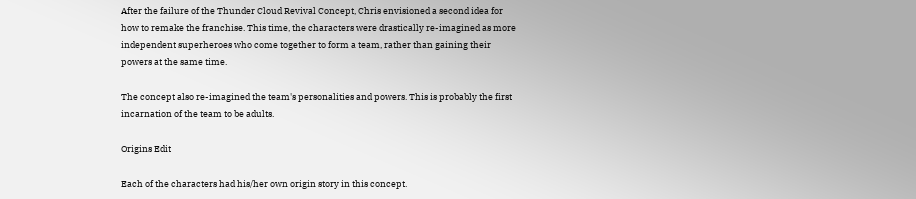After the failure of the Thunder Cloud Revival Concept, Chris envisioned a second idea for how to remake the franchise. This time, the characters were drastically re-imagined as more independent superheroes who come together to form a team, rather than gaining their powers at the same time.

The concept also re-imagined the team's personalities and powers. This is probably the first incarnation of the team to be adults.

Origins Edit

Each of the characters had his/her own origin story in this concept.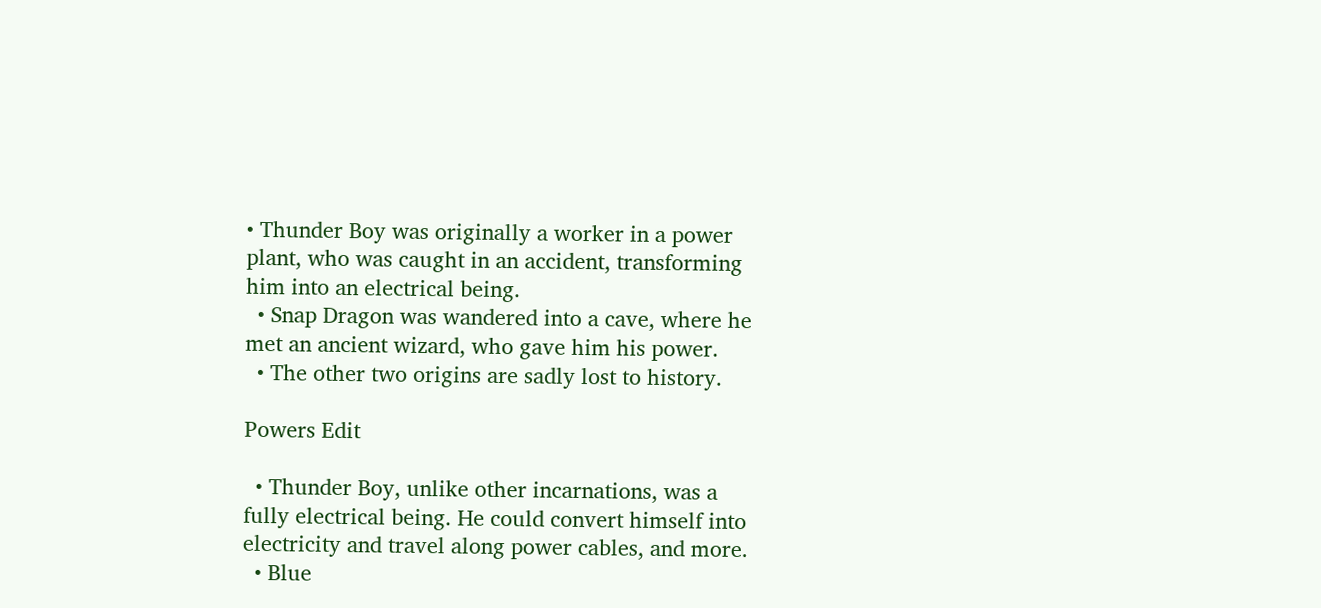• Thunder Boy was originally a worker in a power plant, who was caught in an accident, transforming him into an electrical being.
  • Snap Dragon was wandered into a cave, where he met an ancient wizard, who gave him his power.
  • The other two origins are sadly lost to history.

Powers Edit

  • Thunder Boy, unlike other incarnations, was a fully electrical being. He could convert himself into electricity and travel along power cables, and more.
  • Blue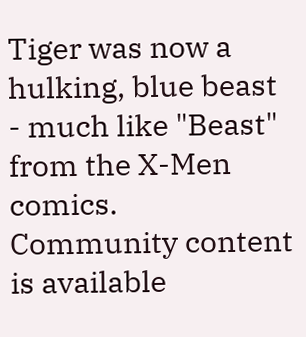Tiger was now a hulking, blue beast - much like "Beast" from the X-Men comics.
Community content is available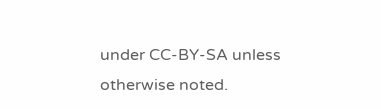under CC-BY-SA unless otherwise noted.